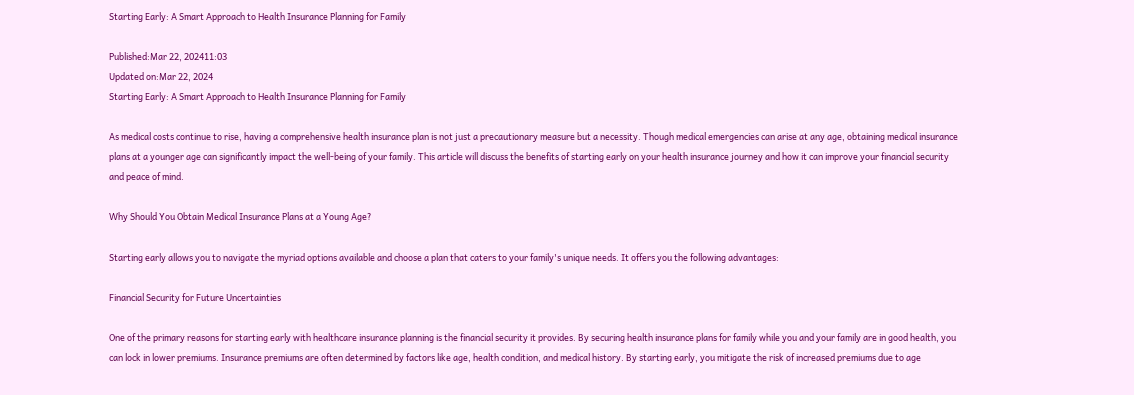Starting Early: A Smart Approach to Health Insurance Planning for Family

Published:Mar 22, 202411:03
Updated on:Mar 22, 2024
Starting Early: A Smart Approach to Health Insurance Planning for Family

As medical costs continue to rise, having a comprehensive health insurance plan is not just a precautionary measure but a necessity. Though medical emergencies can arise at any age, obtaining medical insurance plans at a younger age can significantly impact the well-being of your family. This article will discuss the benefits of starting early on your health insurance journey and how it can improve your financial security and peace of mind.

Why Should You Obtain Medical Insurance Plans at a Young Age?

Starting early allows you to navigate the myriad options available and choose a plan that caters to your family's unique needs. It offers you the following advantages:

Financial Security for Future Uncertainties

One of the primary reasons for starting early with healthcare insurance planning is the financial security it provides. By securing health insurance plans for family while you and your family are in good health, you can lock in lower premiums. Insurance premiums are often determined by factors like age, health condition, and medical history. By starting early, you mitigate the risk of increased premiums due to age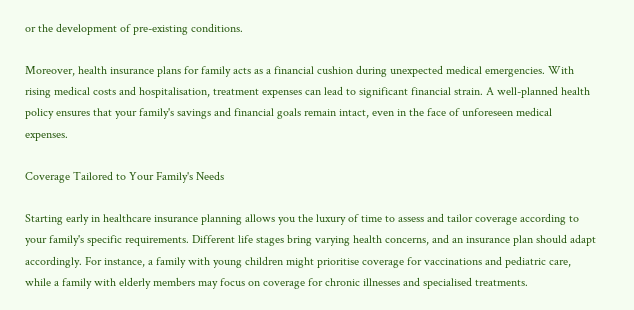or the development of pre-existing conditions.

Moreover, health insurance plans for family acts as a financial cushion during unexpected medical emergencies. With rising medical costs and hospitalisation, treatment expenses can lead to significant financial strain. A well-planned health policy ensures that your family's savings and financial goals remain intact, even in the face of unforeseen medical expenses.

Coverage Tailored to Your Family's Needs

Starting early in healthcare insurance planning allows you the luxury of time to assess and tailor coverage according to your family's specific requirements. Different life stages bring varying health concerns, and an insurance plan should adapt accordingly. For instance, a family with young children might prioritise coverage for vaccinations and pediatric care, while a family with elderly members may focus on coverage for chronic illnesses and specialised treatments.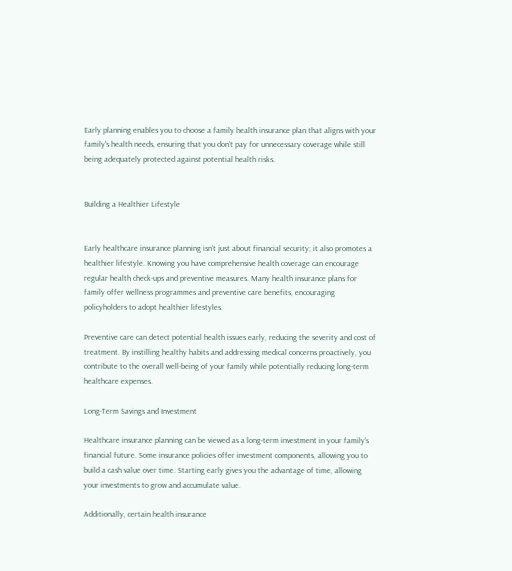Early planning enables you to choose a family health insurance plan that aligns with your family's health needs, ensuring that you don't pay for unnecessary coverage while still being adequately protected against potential health risks.


Building a Healthier Lifestyle


Early healthcare insurance planning isn't just about financial security; it also promotes a healthier lifestyle. Knowing you have comprehensive health coverage can encourage regular health check-ups and preventive measures. Many health insurance plans for family offer wellness programmes and preventive care benefits, encouraging policyholders to adopt healthier lifestyles.

Preventive care can detect potential health issues early, reducing the severity and cost of treatment. By instilling healthy habits and addressing medical concerns proactively, you contribute to the overall well-being of your family while potentially reducing long-term healthcare expenses.

Long-Term Savings and Investment

Healthcare insurance planning can be viewed as a long-term investment in your family's financial future. Some insurance policies offer investment components, allowing you to build a cash value over time. Starting early gives you the advantage of time, allowing your investments to grow and accumulate value.

Additionally, certain health insurance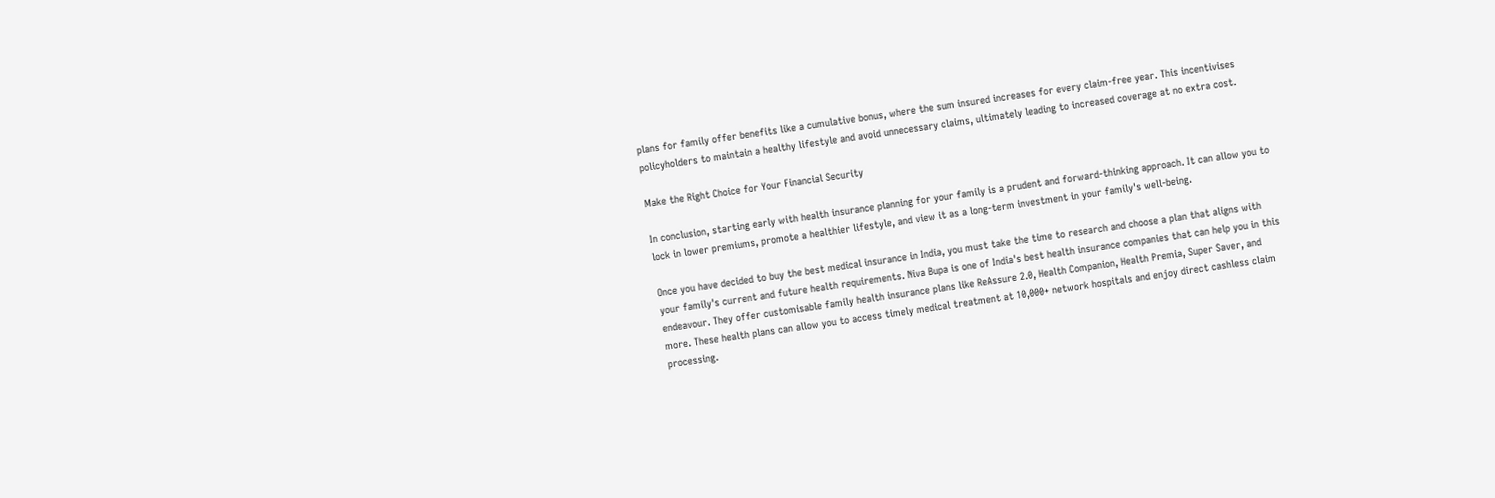plans for family offer benefits like a cumulative bonus, where the sum insured increases for every claim-free year. This incentivises policyholders to maintain a healthy lifestyle and avoid unnecessary claims, ultimately leading to increased coverage at no extra cost.

Make the Right Choice for Your Financial Security

In conclusion, starting early with health insurance planning for your family is a prudent and forward-thinking approach. It can allow you to lock in lower premiums, promote a healthier lifestyle, and view it as a long-term investment in your family's well-being.

Once you have decided to buy the best medical insurance in India, you must take the time to research and choose a plan that aligns with your family's current and future health requirements. Niva Bupa is one of India's best health insurance companies that can help you in this endeavour. They offer customisable family health insurance plans like ReAssure 2.0, Health Companion, Health Premia, Super Saver, and more. These health plans can allow you to access timely medical treatment at 10,000+ network hospitals and enjoy direct cashless claim processing.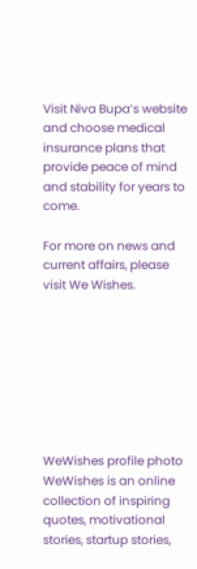Visit Niva Bupa’s website and choose medical insurance plans that provide peace of mind and stability for years to come.

For more on news and current affairs, please visit We Wishes.








WeWishes profile photo
WeWishes is an online collection of inspiring quotes, motivational stories, startup stories,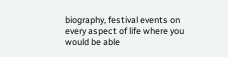biography, festival events on every aspect of life where you would be able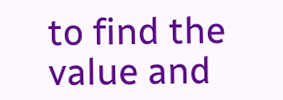to find the value and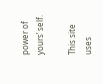power of yours’ self.

This site uses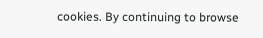cookies. By continuing to browse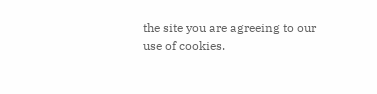the site you are agreeing to our use of cookies.